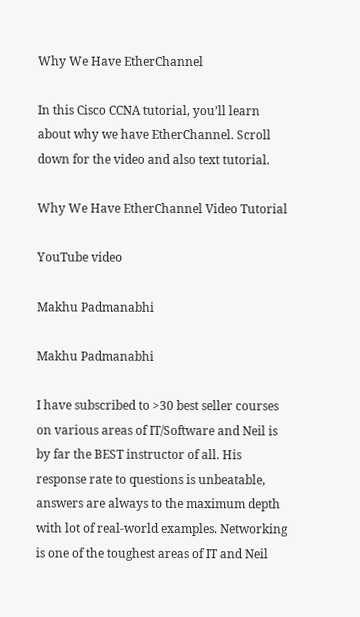Why We Have EtherChannel

In this Cisco CCNA tutorial, you’ll learn about why we have EtherChannel. Scroll down for the video and also text tutorial.

Why We Have EtherChannel Video Tutorial

YouTube video

Makhu Padmanabhi

Makhu Padmanabhi

I have subscribed to >30 best seller courses on various areas of IT/Software and Neil is by far the BEST instructor of all. His response rate to questions is unbeatable, answers are always to the maximum depth with lot of real-world examples. Networking is one of the toughest areas of IT and Neil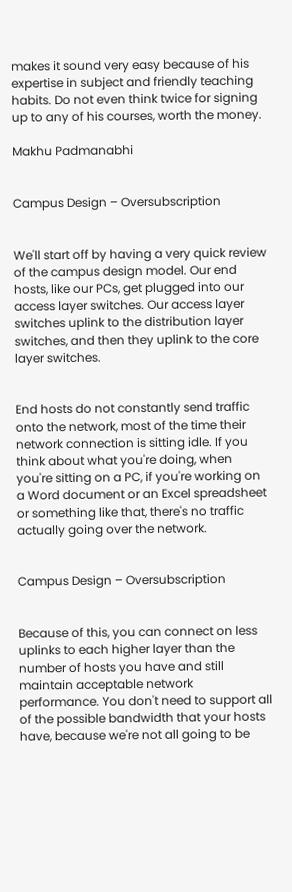makes it sound very easy because of his expertise in subject and friendly teaching habits. Do not even think twice for signing up to any of his courses, worth the money.

Makhu Padmanabhi


Campus Design – Oversubscription


We'll start off by having a very quick review of the campus design model. Our end hosts, like our PCs, get plugged into our access layer switches. Our access layer switches uplink to the distribution layer switches, and then they uplink to the core layer switches.


End hosts do not constantly send traffic onto the network, most of the time their network connection is sitting idle. If you think about what you're doing, when you're sitting on a PC, if you're working on a Word document or an Excel spreadsheet or something like that, there's no traffic actually going over the network.


Campus Design – Oversubscription


Because of this, you can connect on less uplinks to each higher layer than the number of hosts you have and still maintain acceptable network performance. You don't need to support all of the possible bandwidth that your hosts have, because we're not all going to be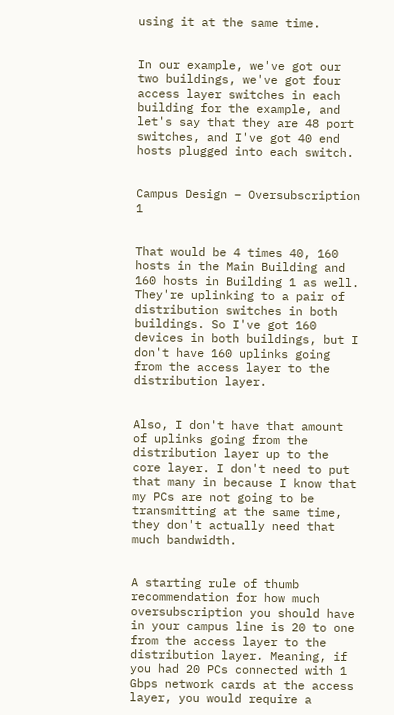using it at the same time.


In our example, we've got our two buildings, we've got four access layer switches in each building for the example, and let's say that they are 48 port switches, and I've got 40 end hosts plugged into each switch.


Campus Design – Oversubscription 1


That would be 4 times 40, 160 hosts in the Main Building and 160 hosts in Building 1 as well. They're uplinking to a pair of distribution switches in both buildings. So I've got 160 devices in both buildings, but I don't have 160 uplinks going from the access layer to the distribution layer.


Also, I don't have that amount of uplinks going from the distribution layer up to the core layer. I don't need to put that many in because I know that my PCs are not going to be transmitting at the same time, they don't actually need that much bandwidth.


A starting rule of thumb recommendation for how much oversubscription you should have in your campus line is 20 to one from the access layer to the distribution layer. Meaning, if you had 20 PCs connected with 1 Gbps network cards at the access layer, you would require a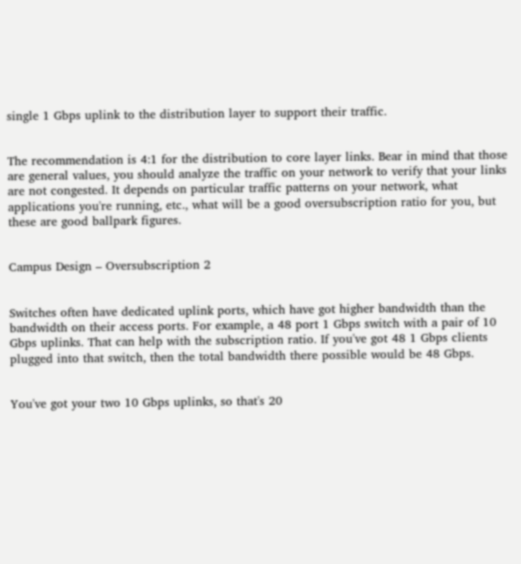single 1 Gbps uplink to the distribution layer to support their traffic.


The recommendation is 4:1 for the distribution to core layer links. Bear in mind that those are general values, you should analyze the traffic on your network to verify that your links are not congested. It depends on particular traffic patterns on your network, what applications you're running, etc., what will be a good oversubscription ratio for you, but these are good ballpark figures.


Campus Design – Oversubscription 2


Switches often have dedicated uplink ports, which have got higher bandwidth than the bandwidth on their access ports. For example, a 48 port 1 Gbps switch with a pair of 10 Gbps uplinks. That can help with the subscription ratio. If you've got 48 1 Gbps clients plugged into that switch, then the total bandwidth there possible would be 48 Gbps.


You've got your two 10 Gbps uplinks, so that's 20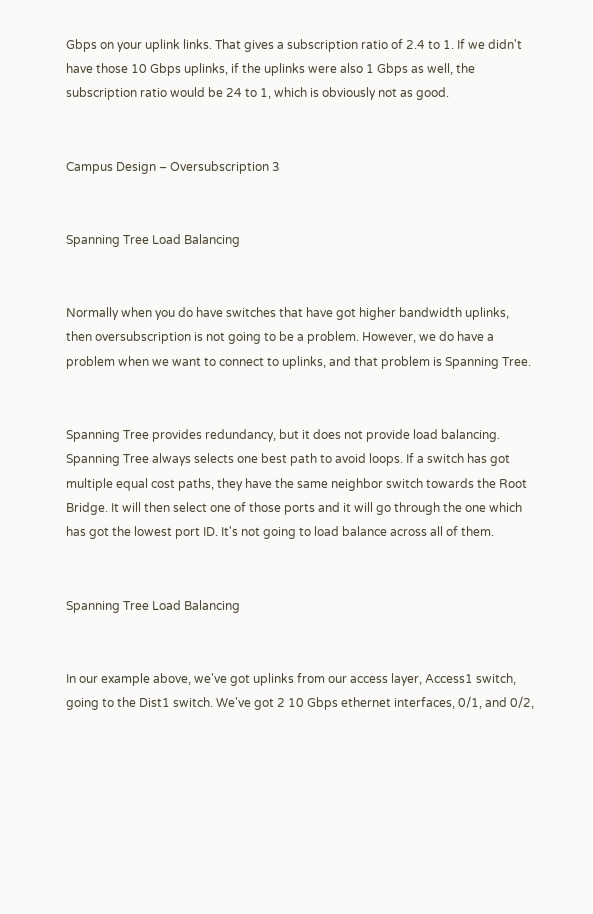Gbps on your uplink links. That gives a subscription ratio of 2.4 to 1. If we didn't have those 10 Gbps uplinks, if the uplinks were also 1 Gbps as well, the subscription ratio would be 24 to 1, which is obviously not as good.


Campus Design – Oversubscription 3


Spanning Tree Load Balancing


Normally when you do have switches that have got higher bandwidth uplinks, then oversubscription is not going to be a problem. However, we do have a problem when we want to connect to uplinks, and that problem is Spanning Tree.


Spanning Tree provides redundancy, but it does not provide load balancing. Spanning Tree always selects one best path to avoid loops. If a switch has got multiple equal cost paths, they have the same neighbor switch towards the Root Bridge. It will then select one of those ports and it will go through the one which has got the lowest port ID. It's not going to load balance across all of them.


Spanning Tree Load Balancing


In our example above, we've got uplinks from our access layer, Access1 switch, going to the Dist1 switch. We've got 2 10 Gbps ethernet interfaces, 0/1, and 0/2,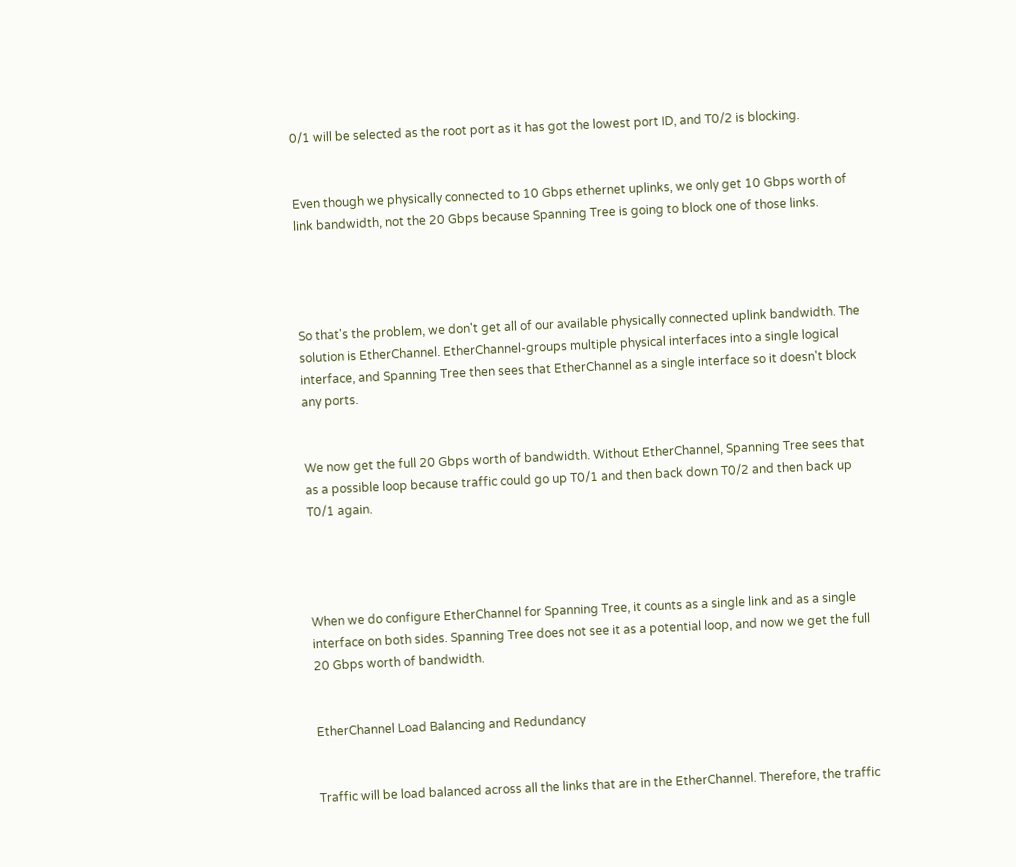0/1 will be selected as the root port as it has got the lowest port ID, and T0/2 is blocking.


Even though we physically connected to 10 Gbps ethernet uplinks, we only get 10 Gbps worth of link bandwidth, not the 20 Gbps because Spanning Tree is going to block one of those links.




So that's the problem, we don't get all of our available physically connected uplink bandwidth. The solution is EtherChannel. EtherChannel-groups multiple physical interfaces into a single logical interface, and Spanning Tree then sees that EtherChannel as a single interface so it doesn't block any ports.


We now get the full 20 Gbps worth of bandwidth. Without EtherChannel, Spanning Tree sees that as a possible loop because traffic could go up T0/1 and then back down T0/2 and then back up T0/1 again.




When we do configure EtherChannel for Spanning Tree, it counts as a single link and as a single interface on both sides. Spanning Tree does not see it as a potential loop, and now we get the full 20 Gbps worth of bandwidth.


EtherChannel Load Balancing and Redundancy


Traffic will be load balanced across all the links that are in the EtherChannel. Therefore, the traffic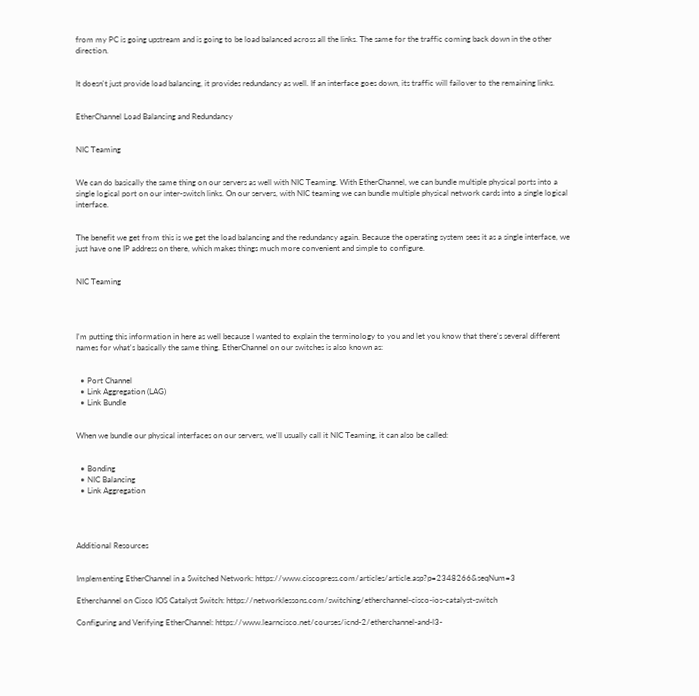from my PC is going upstream and is going to be load balanced across all the links. The same for the traffic coming back down in the other direction.


It doesn't just provide load balancing, it provides redundancy as well. If an interface goes down, its traffic will failover to the remaining links.


EtherChannel Load Balancing and Redundancy


NIC Teaming


We can do basically the same thing on our servers as well with NIC Teaming. With EtherChannel, we can bundle multiple physical ports into a single logical port on our inter-switch links. On our servers, with NIC teaming we can bundle multiple physical network cards into a single logical interface.


The benefit we get from this is we get the load balancing and the redundancy again. Because the operating system sees it as a single interface, we just have one IP address on there, which makes things much more convenient and simple to configure.


NIC Teaming




I'm putting this information in here as well because I wanted to explain the terminology to you and let you know that there's several different names for what's basically the same thing. EtherChannel on our switches is also known as:


  • Port Channel
  • Link Aggregation (LAG)
  • Link Bundle


When we bundle our physical interfaces on our servers, we'll usually call it NIC Teaming, it can also be called:


  • Bonding
  • NIC Balancing
  • Link Aggregation




Additional Resources


Implementing EtherChannel in a Switched Network: https://www.ciscopress.com/articles/article.asp?p=2348266&seqNum=3

Etherchannel on Cisco IOS Catalyst Switch: https://networklessons.com/switching/etherchannel-cisco-ios-catalyst-switch

Configuring and Verifying EtherChannel: https://www.learncisco.net/courses/icnd-2/etherchannel-and-l3-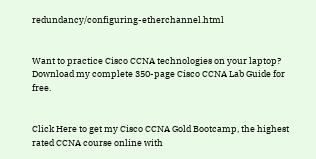redundancy/configuring-etherchannel.html


Want to practice Cisco CCNA technologies on your laptop? Download my complete 350-page Cisco CCNA Lab Guide for free.


Click Here to get my Cisco CCNA Gold Bootcamp, the highest rated CCNA course online with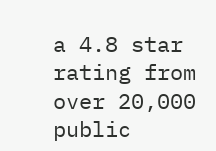a 4.8 star rating from over 20,000 public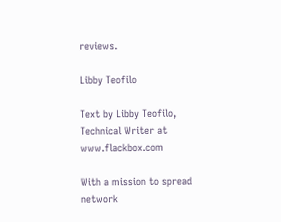reviews.

Libby Teofilo

Text by Libby Teofilo, Technical Writer at www.flackbox.com

With a mission to spread network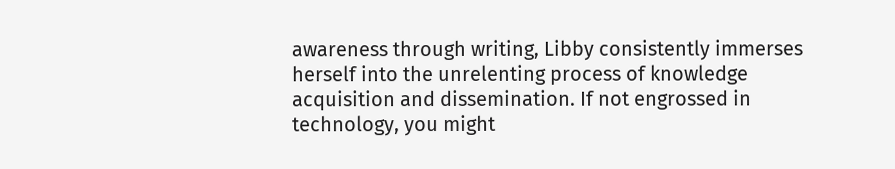awareness through writing, Libby consistently immerses herself into the unrelenting process of knowledge acquisition and dissemination. If not engrossed in technology, you might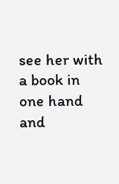see her with a book in one hand and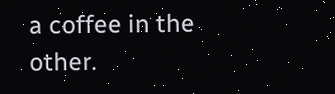a coffee in the other.